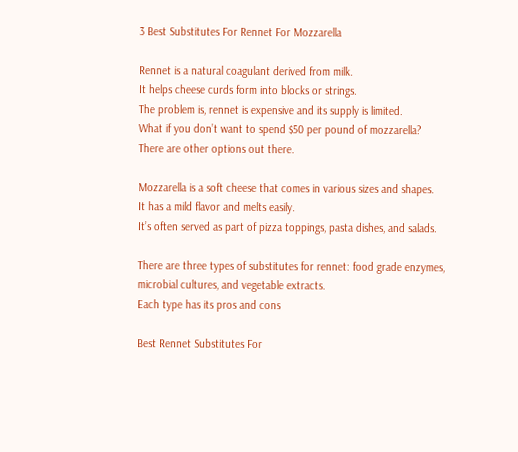3 Best Substitutes For Rennet For Mozzarella

Rennet is a natural coagulant derived from milk.
It helps cheese curds form into blocks or strings.
The problem is, rennet is expensive and its supply is limited.
What if you don’t want to spend $50 per pound of mozzarella?
There are other options out there.

Mozzarella is a soft cheese that comes in various sizes and shapes.
It has a mild flavor and melts easily.
It’s often served as part of pizza toppings, pasta dishes, and salads.

There are three types of substitutes for rennet: food grade enzymes, microbial cultures, and vegetable extracts.
Each type has its pros and cons

Best Rennet Substitutes For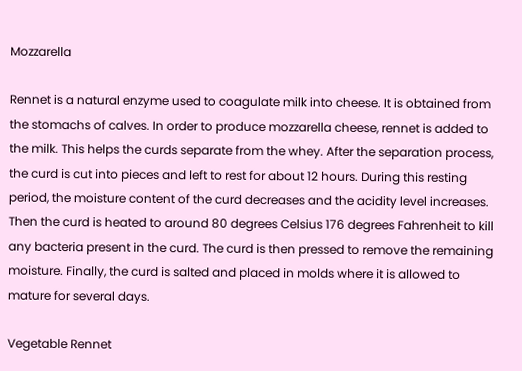Mozzarella

Rennet is a natural enzyme used to coagulate milk into cheese. It is obtained from the stomachs of calves. In order to produce mozzarella cheese, rennet is added to the milk. This helps the curds separate from the whey. After the separation process, the curd is cut into pieces and left to rest for about 12 hours. During this resting period, the moisture content of the curd decreases and the acidity level increases. Then the curd is heated to around 80 degrees Celsius 176 degrees Fahrenheit to kill any bacteria present in the curd. The curd is then pressed to remove the remaining moisture. Finally, the curd is salted and placed in molds where it is allowed to mature for several days.

Vegetable Rennet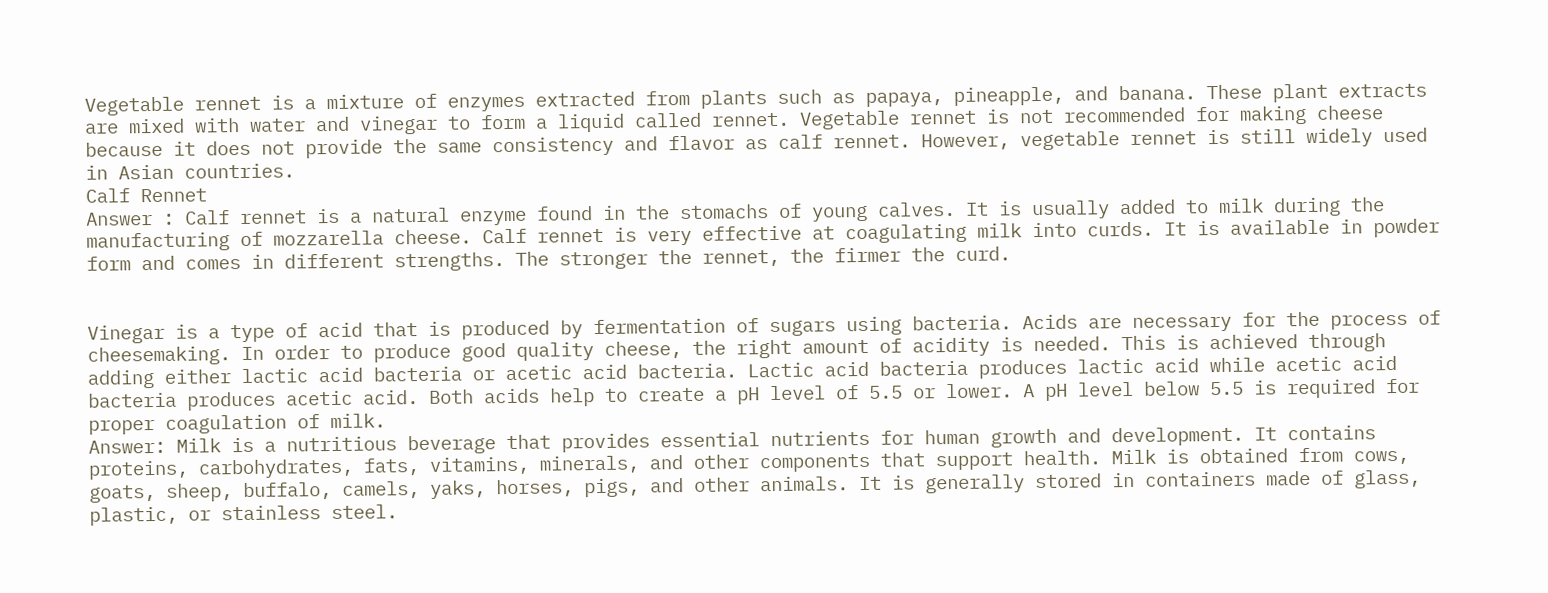Vegetable rennet is a mixture of enzymes extracted from plants such as papaya, pineapple, and banana. These plant extracts are mixed with water and vinegar to form a liquid called rennet. Vegetable rennet is not recommended for making cheese because it does not provide the same consistency and flavor as calf rennet. However, vegetable rennet is still widely used in Asian countries.
Calf Rennet
Answer : Calf rennet is a natural enzyme found in the stomachs of young calves. It is usually added to milk during the manufacturing of mozzarella cheese. Calf rennet is very effective at coagulating milk into curds. It is available in powder form and comes in different strengths. The stronger the rennet, the firmer the curd.


Vinegar is a type of acid that is produced by fermentation of sugars using bacteria. Acids are necessary for the process of cheesemaking. In order to produce good quality cheese, the right amount of acidity is needed. This is achieved through adding either lactic acid bacteria or acetic acid bacteria. Lactic acid bacteria produces lactic acid while acetic acid bacteria produces acetic acid. Both acids help to create a pH level of 5.5 or lower. A pH level below 5.5 is required for proper coagulation of milk.
Answer: Milk is a nutritious beverage that provides essential nutrients for human growth and development. It contains proteins, carbohydrates, fats, vitamins, minerals, and other components that support health. Milk is obtained from cows, goats, sheep, buffalo, camels, yaks, horses, pigs, and other animals. It is generally stored in containers made of glass, plastic, or stainless steel.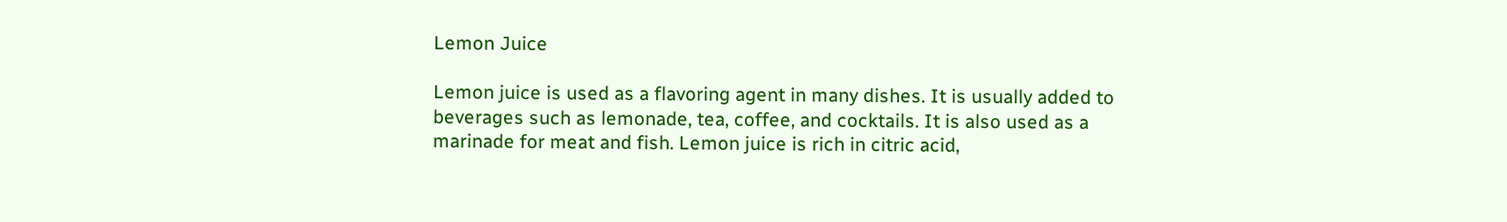Lemon Juice

Lemon juice is used as a flavoring agent in many dishes. It is usually added to beverages such as lemonade, tea, coffee, and cocktails. It is also used as a marinade for meat and fish. Lemon juice is rich in citric acid,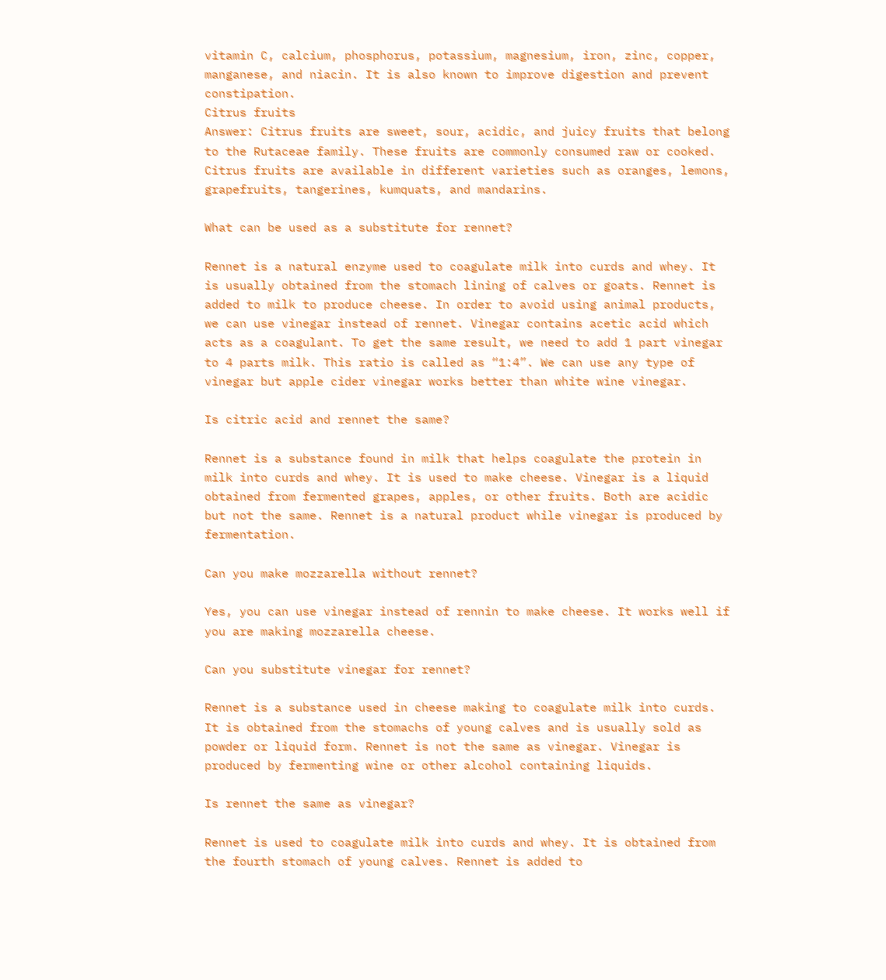vitamin C, calcium, phosphorus, potassium, magnesium, iron, zinc, copper, manganese, and niacin. It is also known to improve digestion and prevent constipation.
Citrus fruits
Answer: Citrus fruits are sweet, sour, acidic, and juicy fruits that belong to the Rutaceae family. These fruits are commonly consumed raw or cooked. Citrus fruits are available in different varieties such as oranges, lemons, grapefruits, tangerines, kumquats, and mandarins.

What can be used as a substitute for rennet?

Rennet is a natural enzyme used to coagulate milk into curds and whey. It is usually obtained from the stomach lining of calves or goats. Rennet is added to milk to produce cheese. In order to avoid using animal products, we can use vinegar instead of rennet. Vinegar contains acetic acid which acts as a coagulant. To get the same result, we need to add 1 part vinegar to 4 parts milk. This ratio is called as “1:4”. We can use any type of vinegar but apple cider vinegar works better than white wine vinegar.

Is citric acid and rennet the same?

Rennet is a substance found in milk that helps coagulate the protein in milk into curds and whey. It is used to make cheese. Vinegar is a liquid obtained from fermented grapes, apples, or other fruits. Both are acidic but not the same. Rennet is a natural product while vinegar is produced by fermentation.

Can you make mozzarella without rennet?

Yes, you can use vinegar instead of rennin to make cheese. It works well if you are making mozzarella cheese.

Can you substitute vinegar for rennet?

Rennet is a substance used in cheese making to coagulate milk into curds. It is obtained from the stomachs of young calves and is usually sold as powder or liquid form. Rennet is not the same as vinegar. Vinegar is produced by fermenting wine or other alcohol containing liquids.

Is rennet the same as vinegar?

Rennet is used to coagulate milk into curds and whey. It is obtained from the fourth stomach of young calves. Rennet is added to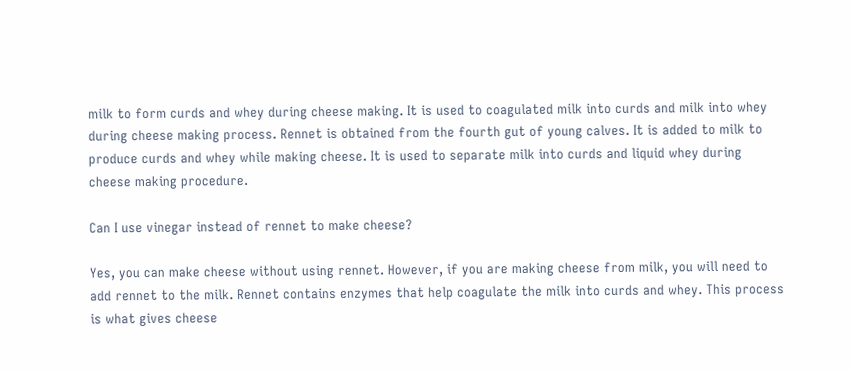milk to form curds and whey during cheese making. It is used to coagulated milk into curds and milk into whey during cheese making process. Rennet is obtained from the fourth gut of young calves. It is added to milk to produce curds and whey while making cheese. It is used to separate milk into curds and liquid whey during cheese making procedure.

Can I use vinegar instead of rennet to make cheese?

Yes, you can make cheese without using rennet. However, if you are making cheese from milk, you will need to add rennet to the milk. Rennet contains enzymes that help coagulate the milk into curds and whey. This process is what gives cheese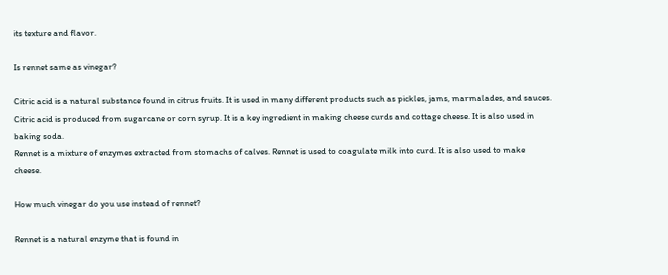its texture and flavor.

Is rennet same as vinegar?

Citric acid is a natural substance found in citrus fruits. It is used in many different products such as pickles, jams, marmalades, and sauces. Citric acid is produced from sugarcane or corn syrup. It is a key ingredient in making cheese curds and cottage cheese. It is also used in baking soda.
Rennet is a mixture of enzymes extracted from stomachs of calves. Rennet is used to coagulate milk into curd. It is also used to make cheese.

How much vinegar do you use instead of rennet?

Rennet is a natural enzyme that is found in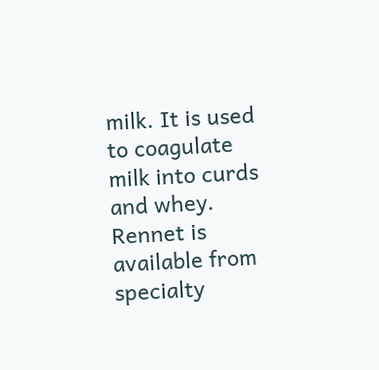milk. It is used to coagulate milk into curds and whey. Rennet is available from specialty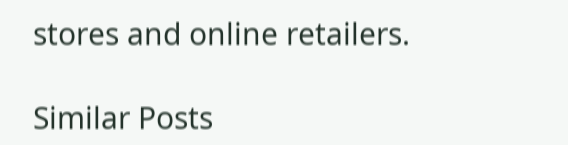stores and online retailers.

Similar Posts